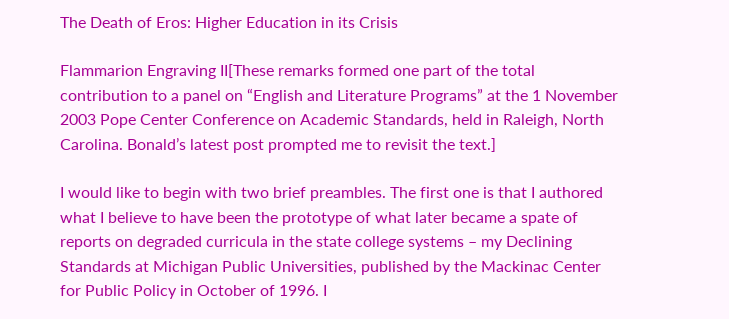The Death of Eros: Higher Education in its Crisis

Flammarion Engraving II[These remarks formed one part of the total contribution to a panel on “English and Literature Programs” at the 1 November 2003 Pope Center Conference on Academic Standards, held in Raleigh, North Carolina. Bonald’s latest post prompted me to revisit the text.]

I would like to begin with two brief preambles. The first one is that I authored what I believe to have been the prototype of what later became a spate of reports on degraded curricula in the state college systems – my Declining Standards at Michigan Public Universities, published by the Mackinac Center for Public Policy in October of 1996. I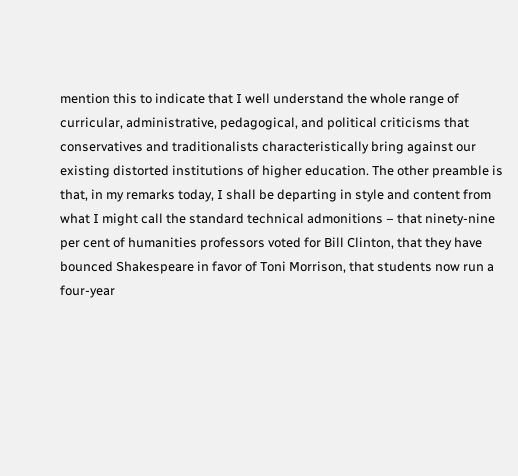mention this to indicate that I well understand the whole range of curricular, administrative, pedagogical, and political criticisms that conservatives and traditionalists characteristically bring against our existing distorted institutions of higher education. The other preamble is that, in my remarks today, I shall be departing in style and content from what I might call the standard technical admonitions – that ninety-nine per cent of humanities professors voted for Bill Clinton, that they have bounced Shakespeare in favor of Toni Morrison, that students now run a four-year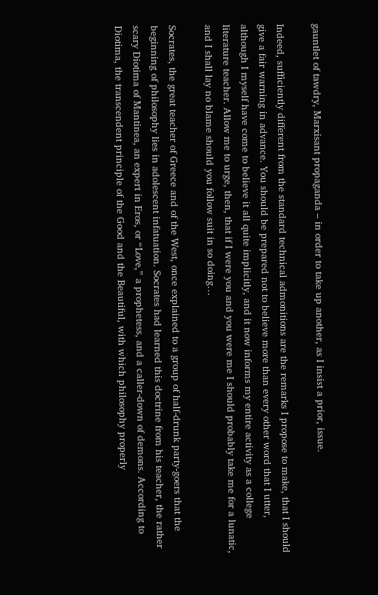gauntlet of tawdry, Marxisant propaganda – in order to take up another, as I insist a prior, issue.

Indeed, sufficiently different from the standard technical admonitions are the remarks I propose to make, that I should give a fair warning in advance. You should be prepared not to believe more than every other word that I utter, although I myself have come to believe it all quite implicitly, and it now informs my entire activity as a college literature teacher. Allow me to urge, then, that if I were you and you were me I should probably take me for a lunatic, and I shall lay no blame should you follow suit in so doing…

Socrates, the great teacher of Greece and of the West, once explained to a group of half-drunk party-goers that the beginning of philosophy lies in adolescent infatuation. Socrates had learned this doctrine from his teacher, the rather scary Diotima of Mantinea, an expert in Eros, or “Love,” a prophetess, and a caller-down of demons. According to Diotima, the transcendent principle of the Good and the Beautiful, with which philosophy properly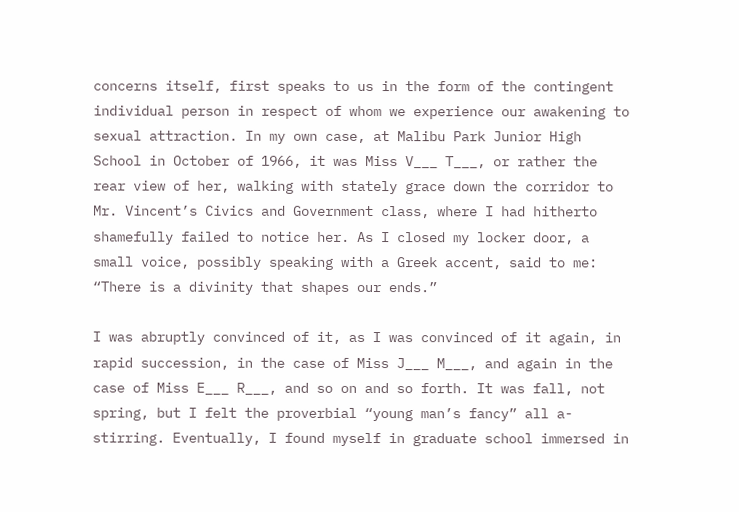concerns itself, first speaks to us in the form of the contingent individual person in respect of whom we experience our awakening to sexual attraction. In my own case, at Malibu Park Junior High School in October of 1966, it was Miss V___ T___, or rather the rear view of her, walking with stately grace down the corridor to Mr. Vincent’s Civics and Government class, where I had hitherto shamefully failed to notice her. As I closed my locker door, a small voice, possibly speaking with a Greek accent, said to me: “There is a divinity that shapes our ends.”

I was abruptly convinced of it, as I was convinced of it again, in rapid succession, in the case of Miss J___ M___, and again in the case of Miss E___ R___, and so on and so forth. It was fall, not spring, but I felt the proverbial “young man’s fancy” all a-stirring. Eventually, I found myself in graduate school immersed in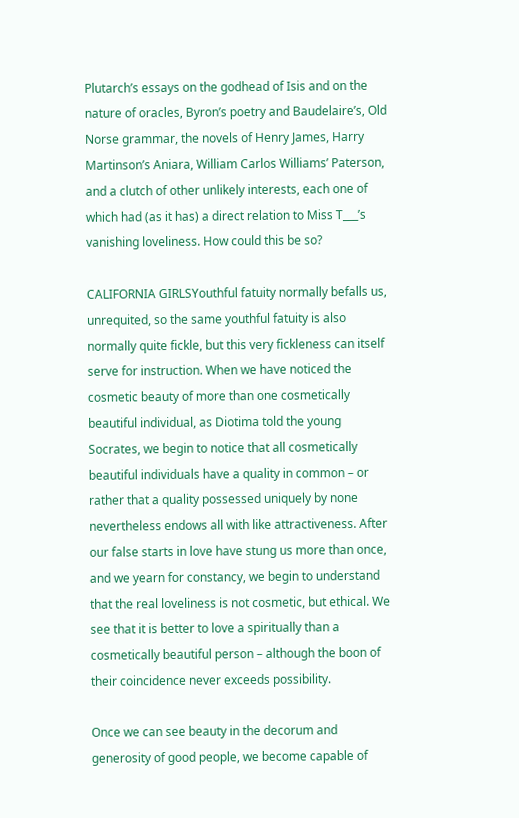Plutarch’s essays on the godhead of Isis and on the nature of oracles, Byron’s poetry and Baudelaire’s, Old Norse grammar, the novels of Henry James, Harry Martinson’s Aniara, William Carlos Williams’ Paterson, and a clutch of other unlikely interests, each one of which had (as it has) a direct relation to Miss T___’s vanishing loveliness. How could this be so?

CALIFORNIA GIRLSYouthful fatuity normally befalls us, unrequited, so the same youthful fatuity is also normally quite fickle, but this very fickleness can itself serve for instruction. When we have noticed the cosmetic beauty of more than one cosmetically beautiful individual, as Diotima told the young Socrates, we begin to notice that all cosmetically beautiful individuals have a quality in common – or rather that a quality possessed uniquely by none nevertheless endows all with like attractiveness. After our false starts in love have stung us more than once, and we yearn for constancy, we begin to understand that the real loveliness is not cosmetic, but ethical. We see that it is better to love a spiritually than a cosmetically beautiful person – although the boon of their coincidence never exceeds possibility.

Once we can see beauty in the decorum and generosity of good people, we become capable of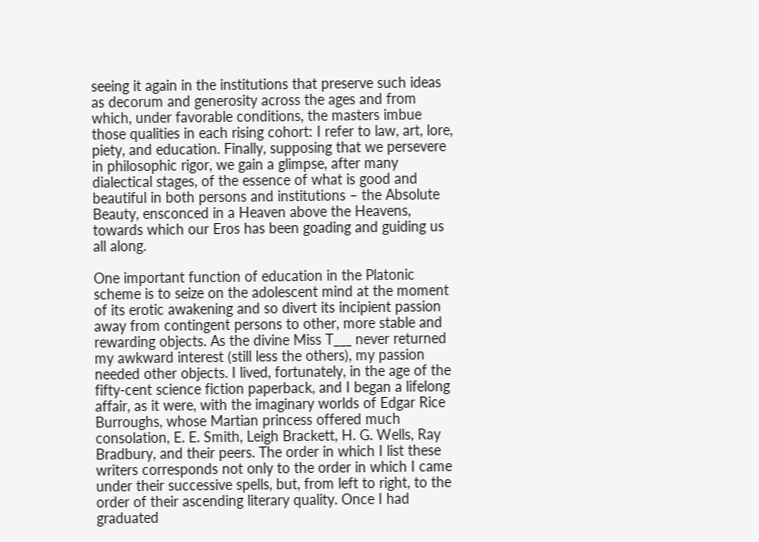seeing it again in the institutions that preserve such ideas as decorum and generosity across the ages and from which, under favorable conditions, the masters imbue those qualities in each rising cohort: I refer to law, art, lore, piety, and education. Finally, supposing that we persevere in philosophic rigor, we gain a glimpse, after many dialectical stages, of the essence of what is good and beautiful in both persons and institutions – the Absolute Beauty, ensconced in a Heaven above the Heavens, towards which our Eros has been goading and guiding us all along.

One important function of education in the Platonic scheme is to seize on the adolescent mind at the moment of its erotic awakening and so divert its incipient passion away from contingent persons to other, more stable and rewarding objects. As the divine Miss T___ never returned my awkward interest (still less the others), my passion needed other objects. I lived, fortunately, in the age of the fifty-cent science fiction paperback, and I began a lifelong affair, as it were, with the imaginary worlds of Edgar Rice Burroughs, whose Martian princess offered much consolation, E. E. Smith, Leigh Brackett, H. G. Wells, Ray Bradbury, and their peers. The order in which I list these writers corresponds not only to the order in which I came under their successive spells, but, from left to right, to the order of their ascending literary quality. Once I had graduated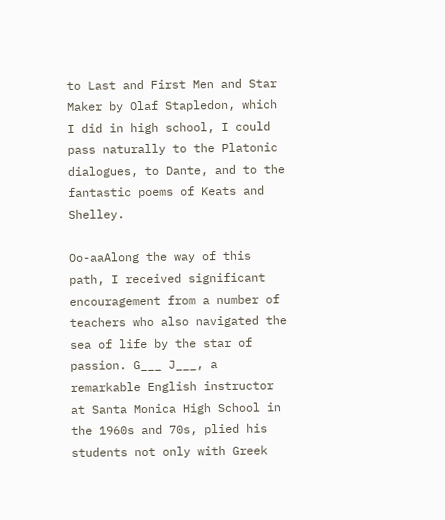to Last and First Men and Star Maker by Olaf Stapledon, which I did in high school, I could pass naturally to the Platonic dialogues, to Dante, and to the fantastic poems of Keats and Shelley.

Oo-aaAlong the way of this path, I received significant encouragement from a number of teachers who also navigated the sea of life by the star of passion. G___ J___, a remarkable English instructor at Santa Monica High School in the 1960s and 70s, plied his students not only with Greek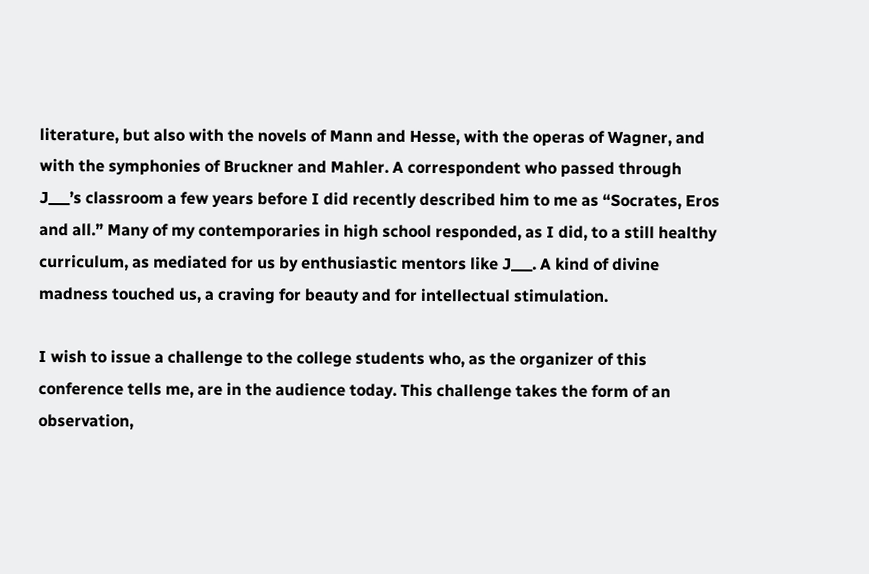literature, but also with the novels of Mann and Hesse, with the operas of Wagner, and with the symphonies of Bruckner and Mahler. A correspondent who passed through J___’s classroom a few years before I did recently described him to me as “Socrates, Eros and all.” Many of my contemporaries in high school responded, as I did, to a still healthy curriculum, as mediated for us by enthusiastic mentors like J___. A kind of divine madness touched us, a craving for beauty and for intellectual stimulation.

I wish to issue a challenge to the college students who, as the organizer of this conference tells me, are in the audience today. This challenge takes the form of an observation,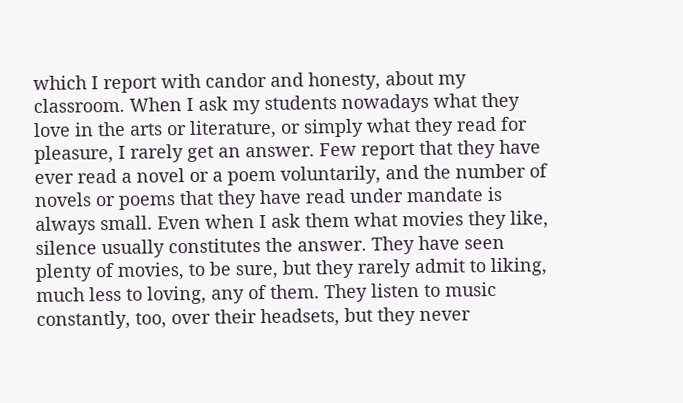which I report with candor and honesty, about my classroom. When I ask my students nowadays what they love in the arts or literature, or simply what they read for pleasure, I rarely get an answer. Few report that they have ever read a novel or a poem voluntarily, and the number of novels or poems that they have read under mandate is always small. Even when I ask them what movies they like, silence usually constitutes the answer. They have seen plenty of movies, to be sure, but they rarely admit to liking, much less to loving, any of them. They listen to music constantly, too, over their headsets, but they never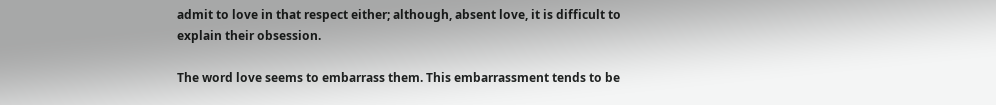admit to love in that respect either; although, absent love, it is difficult to explain their obsession.

The word love seems to embarrass them. This embarrassment tends to be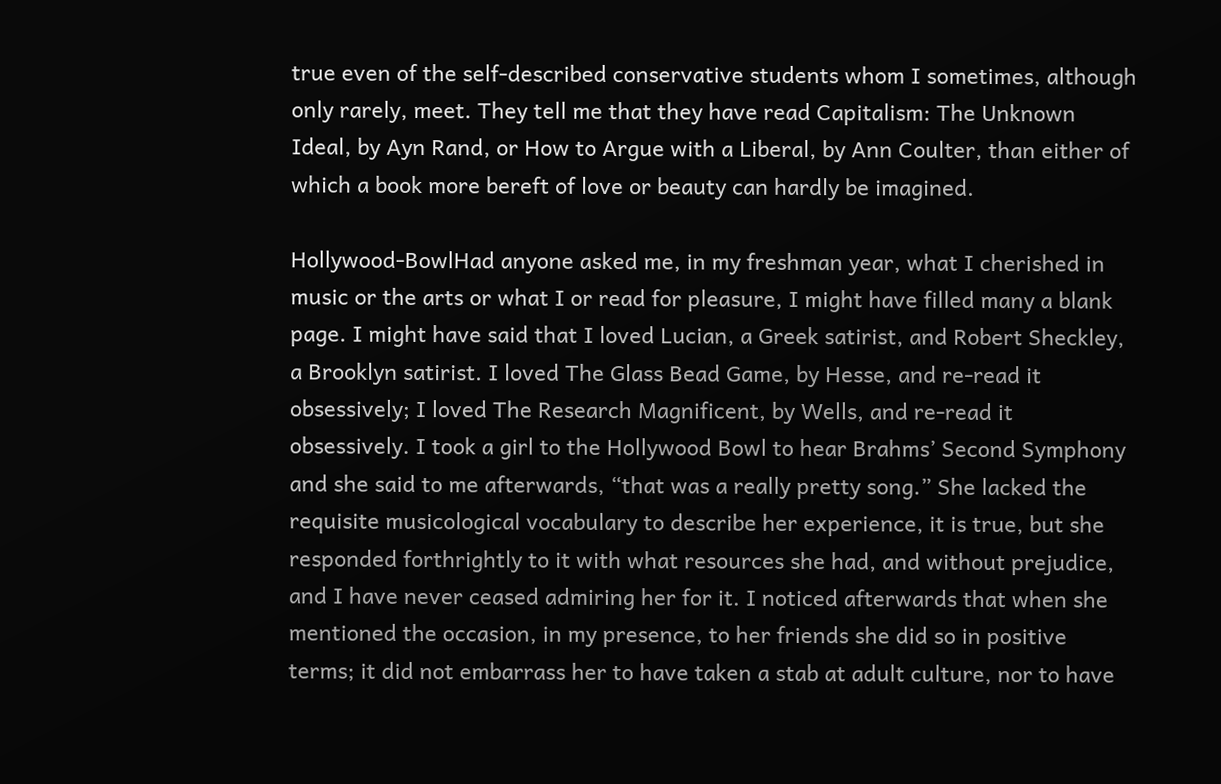true even of the self-described conservative students whom I sometimes, although only rarely, meet. They tell me that they have read Capitalism: The Unknown Ideal, by Ayn Rand, or How to Argue with a Liberal, by Ann Coulter, than either of which a book more bereft of love or beauty can hardly be imagined.

Hollywood-BowlHad anyone asked me, in my freshman year, what I cherished in music or the arts or what I or read for pleasure, I might have filled many a blank page. I might have said that I loved Lucian, a Greek satirist, and Robert Sheckley, a Brooklyn satirist. I loved The Glass Bead Game, by Hesse, and re-read it obsessively; I loved The Research Magnificent, by Wells, and re-read it obsessively. I took a girl to the Hollywood Bowl to hear Brahms’ Second Symphony and she said to me afterwards, “that was a really pretty song.” She lacked the requisite musicological vocabulary to describe her experience, it is true, but she responded forthrightly to it with what resources she had, and without prejudice, and I have never ceased admiring her for it. I noticed afterwards that when she mentioned the occasion, in my presence, to her friends she did so in positive terms; it did not embarrass her to have taken a stab at adult culture, nor to have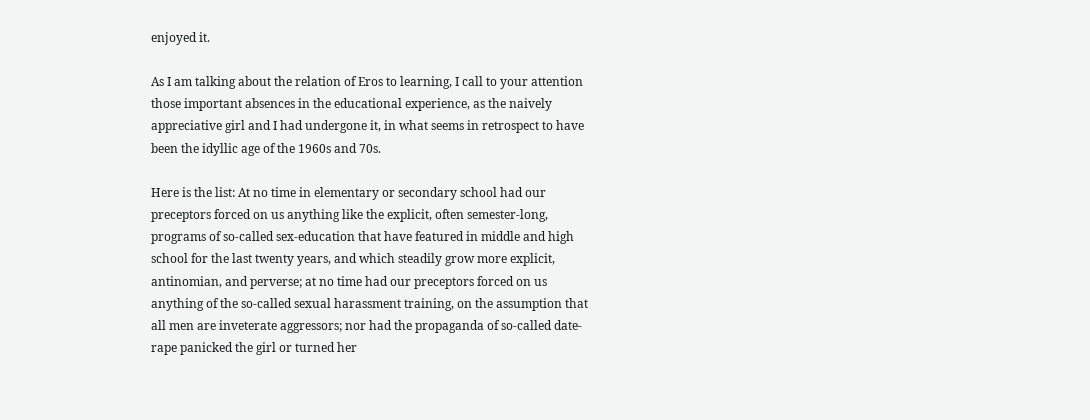enjoyed it.

As I am talking about the relation of Eros to learning, I call to your attention those important absences in the educational experience, as the naively appreciative girl and I had undergone it, in what seems in retrospect to have been the idyllic age of the 1960s and 70s.

Here is the list: At no time in elementary or secondary school had our preceptors forced on us anything like the explicit, often semester-long, programs of so-called sex-education that have featured in middle and high school for the last twenty years, and which steadily grow more explicit, antinomian, and perverse; at no time had our preceptors forced on us anything of the so-called sexual harassment training, on the assumption that all men are inveterate aggressors; nor had the propaganda of so-called date-rape panicked the girl or turned her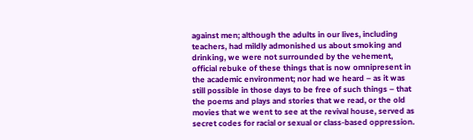against men; although the adults in our lives, including teachers, had mildly admonished us about smoking and drinking, we were not surrounded by the vehement, official rebuke of these things that is now omnipresent in the academic environment; nor had we heard – as it was still possible in those days to be free of such things – that the poems and plays and stories that we read, or the old movies that we went to see at the revival house, served as secret codes for racial or sexual or class-based oppression.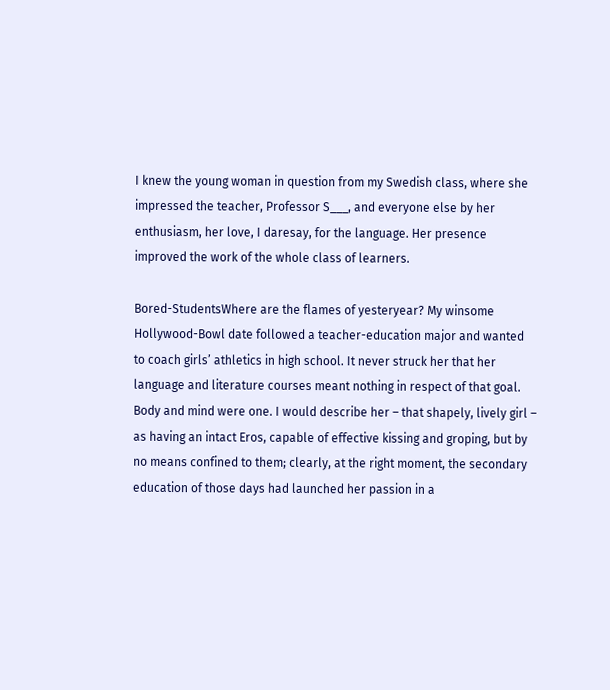I knew the young woman in question from my Swedish class, where she impressed the teacher, Professor S___, and everyone else by her enthusiasm, her love, I daresay, for the language. Her presence improved the work of the whole class of learners.

Bored-StudentsWhere are the flames of yesteryear? My winsome Hollywood-Bowl date followed a teacher-education major and wanted to coach girls’ athletics in high school. It never struck her that her language and literature courses meant nothing in respect of that goal. Body and mind were one. I would describe her – that shapely, lively girl – as having an intact Eros, capable of effective kissing and groping, but by no means confined to them; clearly, at the right moment, the secondary education of those days had launched her passion in a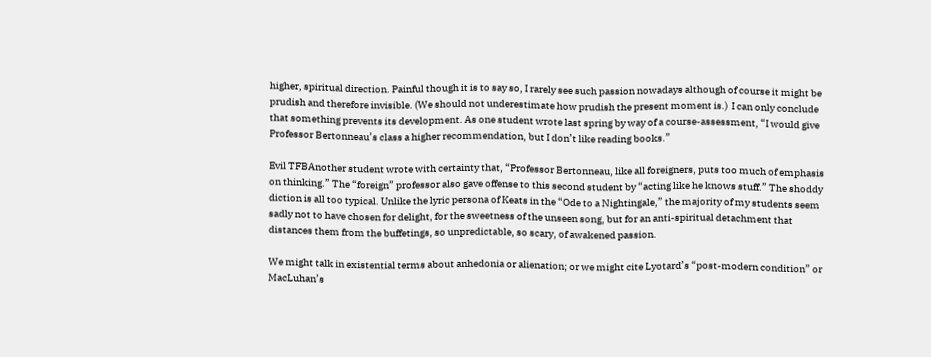higher, spiritual direction. Painful though it is to say so, I rarely see such passion nowadays although of course it might be prudish and therefore invisible. (We should not underestimate how prudish the present moment is.)  I can only conclude that something prevents its development. As one student wrote last spring by way of a course-assessment, “I would give Professor Bertonneau’s class a higher recommendation, but I don’t like reading books.”

Evil TFBAnother student wrote with certainty that, “Professor Bertonneau, like all foreigners, puts too much of emphasis on thinking.” The “foreign” professor also gave offense to this second student by “acting like he knows stuff.” The shoddy diction is all too typical. Unlike the lyric persona of Keats in the “Ode to a Nightingale,” the majority of my students seem sadly not to have chosen for delight, for the sweetness of the unseen song, but for an anti-spiritual detachment that distances them from the buffetings, so unpredictable, so scary, of awakened passion.

We might talk in existential terms about anhedonia or alienation; or we might cite Lyotard’s “post-modern condition” or MacLuhan’s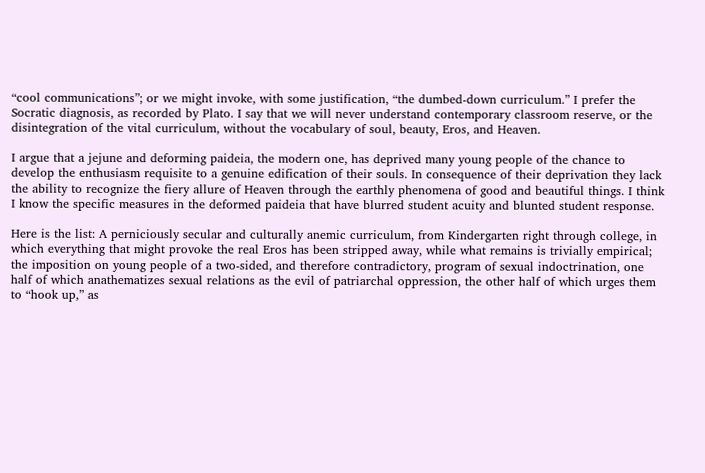“cool communications”; or we might invoke, with some justification, “the dumbed-down curriculum.” I prefer the Socratic diagnosis, as recorded by Plato. I say that we will never understand contemporary classroom reserve, or the disintegration of the vital curriculum, without the vocabulary of soul, beauty, Eros, and Heaven.

I argue that a jejune and deforming paideia, the modern one, has deprived many young people of the chance to develop the enthusiasm requisite to a genuine edification of their souls. In consequence of their deprivation they lack the ability to recognize the fiery allure of Heaven through the earthly phenomena of good and beautiful things. I think I know the specific measures in the deformed paideia that have blurred student acuity and blunted student response.

Here is the list: A perniciously secular and culturally anemic curriculum, from Kindergarten right through college, in which everything that might provoke the real Eros has been stripped away, while what remains is trivially empirical; the imposition on young people of a two-sided, and therefore contradictory, program of sexual indoctrination, one half of which anathematizes sexual relations as the evil of patriarchal oppression, the other half of which urges them to “hook up,” as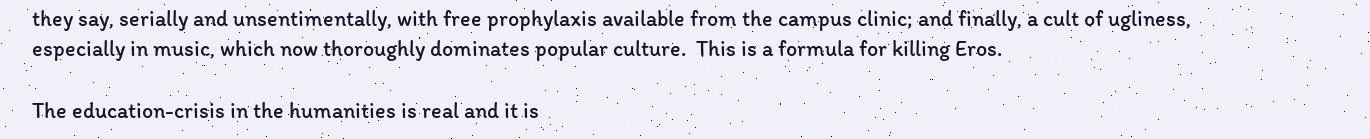they say, serially and unsentimentally, with free prophylaxis available from the campus clinic; and finally, a cult of ugliness, especially in music, which now thoroughly dominates popular culture.  This is a formula for killing Eros.

The education-crisis in the humanities is real and it is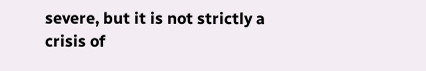severe, but it is not strictly a crisis of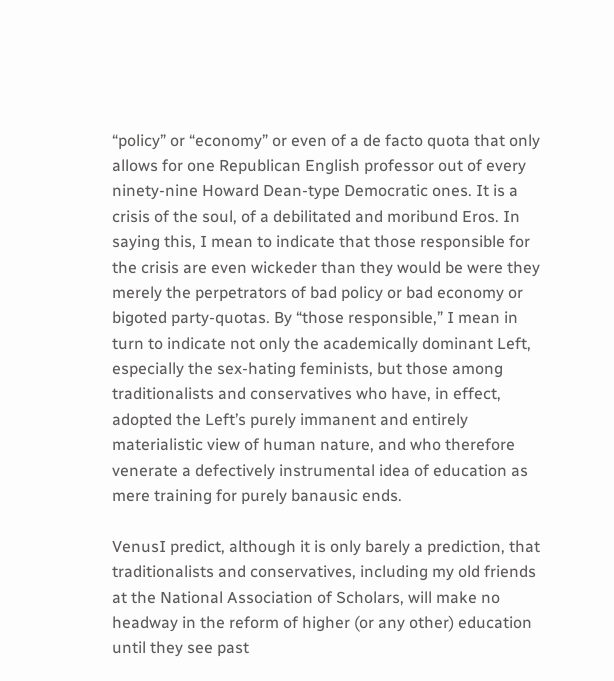“policy” or “economy” or even of a de facto quota that only allows for one Republican English professor out of every ninety-nine Howard Dean-type Democratic ones. It is a crisis of the soul, of a debilitated and moribund Eros. In saying this, I mean to indicate that those responsible for the crisis are even wickeder than they would be were they merely the perpetrators of bad policy or bad economy or bigoted party-quotas. By “those responsible,” I mean in turn to indicate not only the academically dominant Left, especially the sex-hating feminists, but those among traditionalists and conservatives who have, in effect, adopted the Left’s purely immanent and entirely materialistic view of human nature, and who therefore venerate a defectively instrumental idea of education as mere training for purely banausic ends.

VenusI predict, although it is only barely a prediction, that traditionalists and conservatives, including my old friends at the National Association of Scholars, will make no headway in the reform of higher (or any other) education until they see past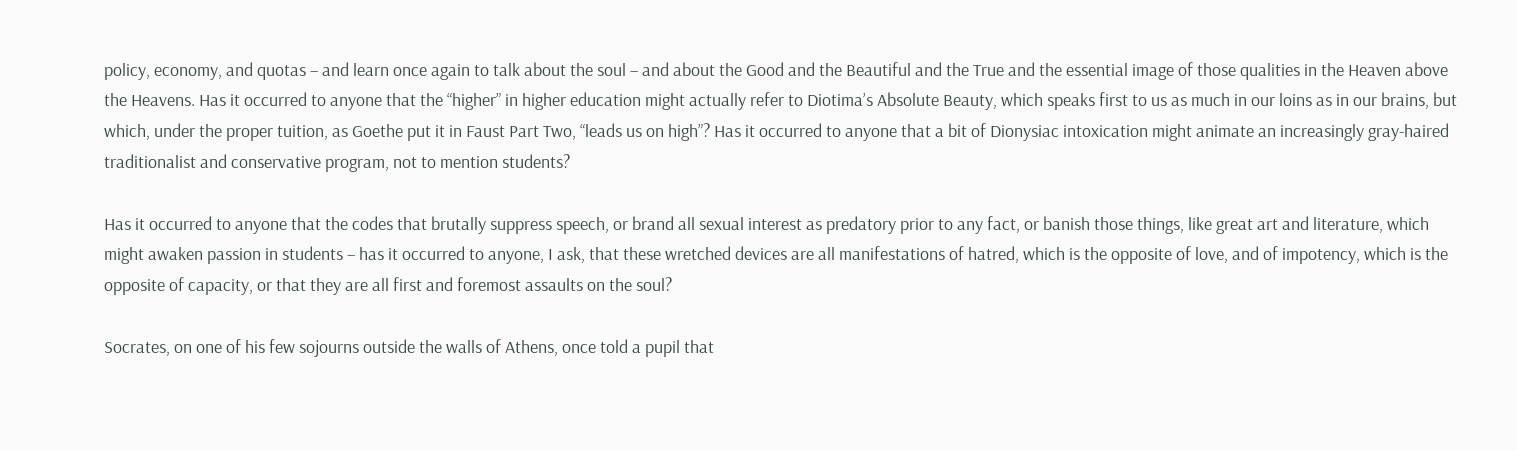policy, economy, and quotas – and learn once again to talk about the soul – and about the Good and the Beautiful and the True and the essential image of those qualities in the Heaven above the Heavens. Has it occurred to anyone that the “higher” in higher education might actually refer to Diotima’s Absolute Beauty, which speaks first to us as much in our loins as in our brains, but which, under the proper tuition, as Goethe put it in Faust Part Two, “leads us on high”? Has it occurred to anyone that a bit of Dionysiac intoxication might animate an increasingly gray-haired traditionalist and conservative program, not to mention students?

Has it occurred to anyone that the codes that brutally suppress speech, or brand all sexual interest as predatory prior to any fact, or banish those things, like great art and literature, which might awaken passion in students – has it occurred to anyone, I ask, that these wretched devices are all manifestations of hatred, which is the opposite of love, and of impotency, which is the opposite of capacity, or that they are all first and foremost assaults on the soul?

Socrates, on one of his few sojourns outside the walls of Athens, once told a pupil that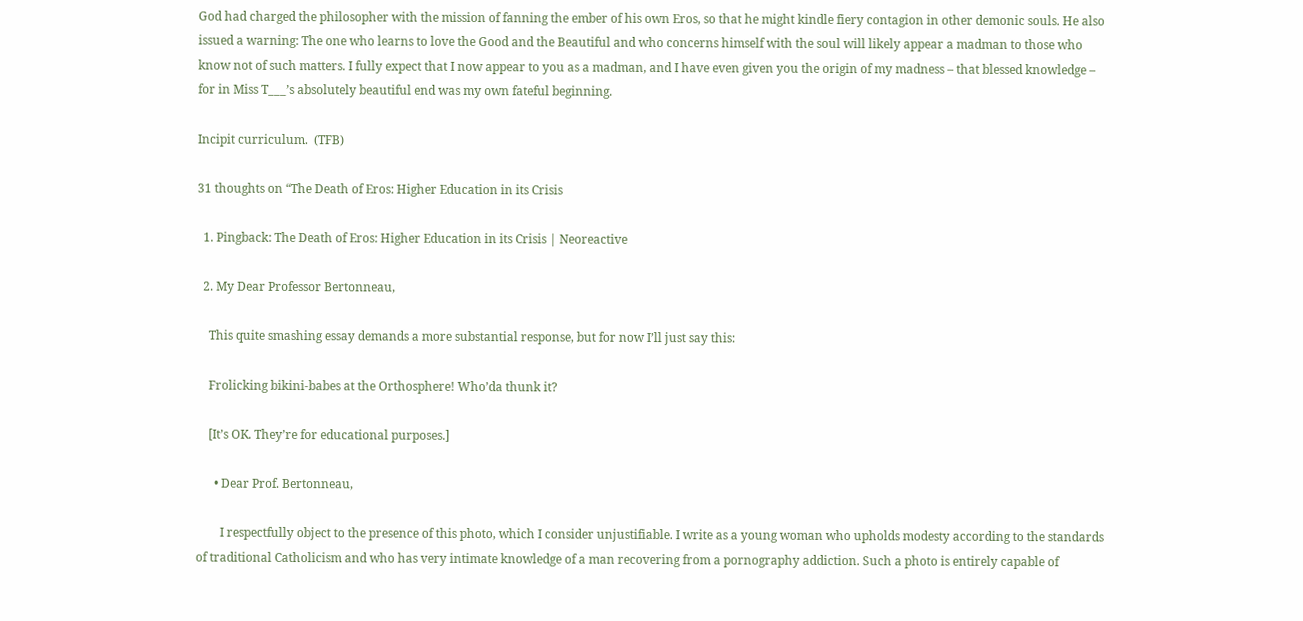God had charged the philosopher with the mission of fanning the ember of his own Eros, so that he might kindle fiery contagion in other demonic souls. He also issued a warning: The one who learns to love the Good and the Beautiful and who concerns himself with the soul will likely appear a madman to those who know not of such matters. I fully expect that I now appear to you as a madman, and I have even given you the origin of my madness – that blessed knowledge – for in Miss T___’s absolutely beautiful end was my own fateful beginning.

Incipit curriculum.  (TFB)

31 thoughts on “The Death of Eros: Higher Education in its Crisis

  1. Pingback: The Death of Eros: Higher Education in its Crisis | Neoreactive

  2. My Dear Professor Bertonneau,

    This quite smashing essay demands a more substantial response, but for now I’ll just say this:

    Frolicking bikini-babes at the Orthosphere! Who’da thunk it?

    [It’s OK. They’re for educational purposes.]

      • Dear Prof. Bertonneau,

        I respectfully object to the presence of this photo, which I consider unjustifiable. I write as a young woman who upholds modesty according to the standards of traditional Catholicism and who has very intimate knowledge of a man recovering from a pornography addiction. Such a photo is entirely capable of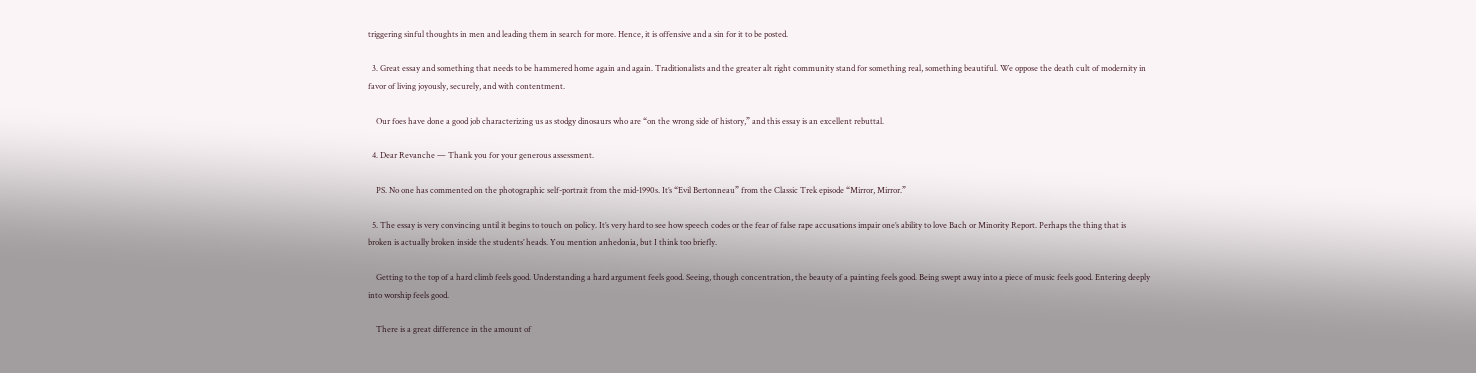triggering sinful thoughts in men and leading them in search for more. Hence, it is offensive and a sin for it to be posted.

  3. Great essay and something that needs to be hammered home again and again. Traditionalists and the greater alt right community stand for something real, something beautiful. We oppose the death cult of modernity in favor of living joyously, securely, and with contentment.

    Our foes have done a good job characterizing us as stodgy dinosaurs who are “on the wrong side of history,” and this essay is an excellent rebuttal.

  4. Dear Revanche — Thank you for your generous assessment.

    PS. No one has commented on the photographic self-portrait from the mid-1990s. It’s “Evil Bertonneau” from the Classic Trek episode “Mirror, Mirror.”

  5. The essay is very convincing until it begins to touch on policy. It’s very hard to see how speech codes or the fear of false rape accusations impair one’s ability to love Bach or Minority Report. Perhaps the thing that is broken is actually broken inside the students’ heads. You mention anhedonia, but I think too briefly.

    Getting to the top of a hard climb feels good. Understanding a hard argument feels good. Seeing, though concentration, the beauty of a painting feels good. Being swept away into a piece of music feels good. Entering deeply into worship feels good.

    There is a great difference in the amount of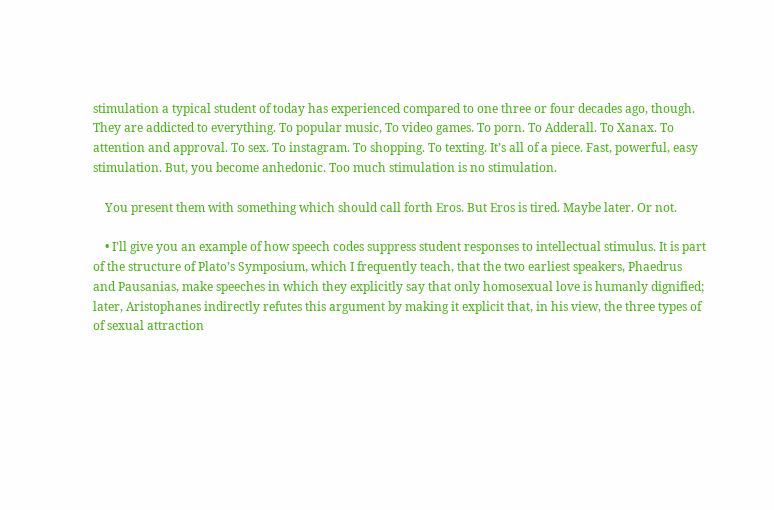stimulation a typical student of today has experienced compared to one three or four decades ago, though. They are addicted to everything. To popular music, To video games. To porn. To Adderall. To Xanax. To attention and approval. To sex. To instagram. To shopping. To texting. It’s all of a piece. Fast, powerful, easy stimulation. But, you become anhedonic. Too much stimulation is no stimulation.

    You present them with something which should call forth Eros. But Eros is tired. Maybe later. Or not.

    • I’ll give you an example of how speech codes suppress student responses to intellectual stimulus. It is part of the structure of Plato’s Symposium, which I frequently teach, that the two earliest speakers, Phaedrus and Pausanias, make speeches in which they explicitly say that only homosexual love is humanly dignified; later, Aristophanes indirectly refutes this argument by making it explicit that, in his view, the three types of of sexual attraction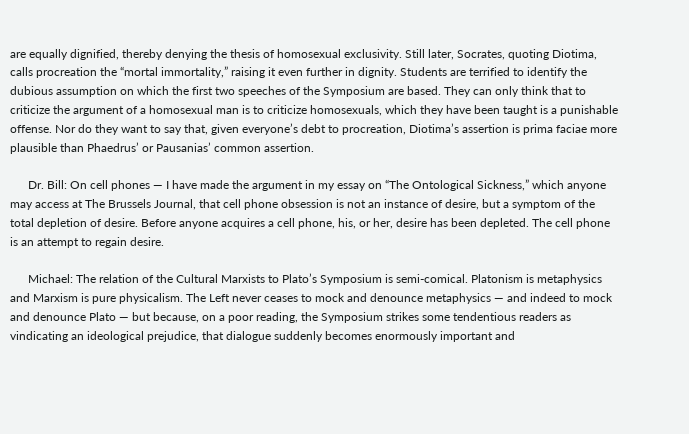are equally dignified, thereby denying the thesis of homosexual exclusivity. Still later, Socrates, quoting Diotima, calls procreation the “mortal immortality,” raising it even further in dignity. Students are terrified to identify the dubious assumption on which the first two speeches of the Symposium are based. They can only think that to criticize the argument of a homosexual man is to criticize homosexuals, which they have been taught is a punishable offense. Nor do they want to say that, given everyone’s debt to procreation, Diotima’s assertion is prima faciae more plausible than Phaedrus’ or Pausanias’ common assertion.

      Dr. Bill: On cell phones — I have made the argument in my essay on “The Ontological Sickness,” which anyone may access at The Brussels Journal, that cell phone obsession is not an instance of desire, but a symptom of the total depletion of desire. Before anyone acquires a cell phone, his, or her, desire has been depleted. The cell phone is an attempt to regain desire.

      Michael: The relation of the Cultural Marxists to Plato’s Symposium is semi-comical. Platonism is metaphysics and Marxism is pure physicalism. The Left never ceases to mock and denounce metaphysics — and indeed to mock and denounce Plato — but because, on a poor reading, the Symposium strikes some tendentious readers as vindicating an ideological prejudice, that dialogue suddenly becomes enormously important and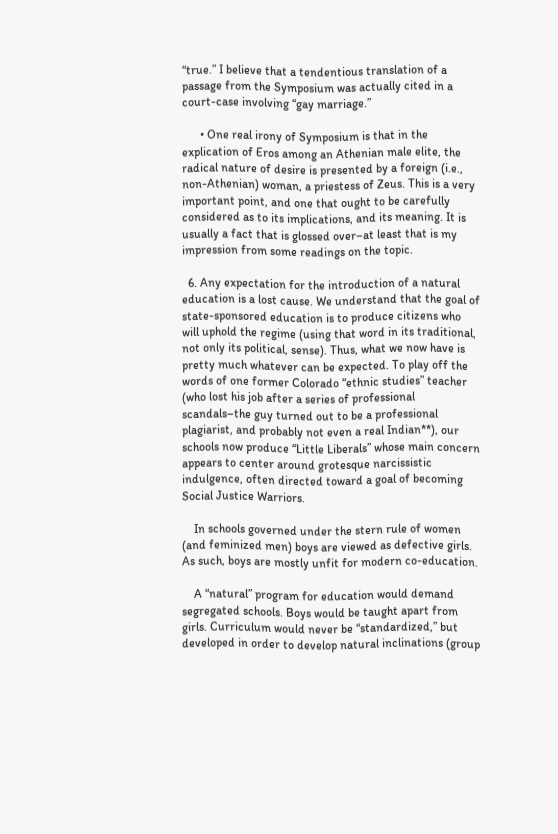“true.” I believe that a tendentious translation of a passage from the Symposium was actually cited in a court-case involving “gay marriage.”

      • One real irony of Symposium is that in the explication of Eros among an Athenian male elite, the radical nature of desire is presented by a foreign (i.e., non-Athenian) woman, a priestess of Zeus. This is a very important point, and one that ought to be carefully considered as to its implications, and its meaning. It is usually a fact that is glossed over–at least that is my impression from some readings on the topic.

  6. Any expectation for the introduction of a natural education is a lost cause. We understand that the goal of state-sponsored education is to produce citizens who will uphold the regime (using that word in its traditional, not only its political, sense). Thus, what we now have is pretty much whatever can be expected. To play off the words of one former Colorado “ethnic studies” teacher (who lost his job after a series of professional scandals–the guy turned out to be a professional plagiarist, and probably not even a real Indian**), our schools now produce “Little Liberals” whose main concern appears to center around grotesque narcissistic indulgence, often directed toward a goal of becoming Social Justice Warriors.

    In schools governed under the stern rule of women (and feminized men) boys are viewed as defective girls. As such, boys are mostly unfit for modern co-education.

    A “natural” program for education would demand segregated schools. Boys would be taught apart from girls. Curriculum would never be “standardized,” but developed in order to develop natural inclinations (group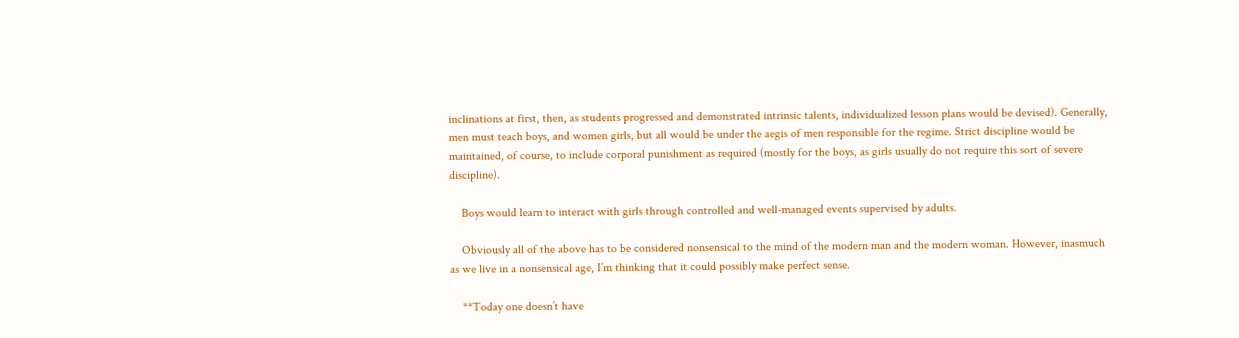inclinations at first, then, as students progressed and demonstrated intrinsic talents, individualized lesson plans would be devised). Generally, men must teach boys, and women girls, but all would be under the aegis of men responsible for the regime. Strict discipline would be maintained, of course, to include corporal punishment as required (mostly for the boys, as girls usually do not require this sort of severe discipline).

    Boys would learn to interact with girls through controlled and well-managed events supervised by adults.

    Obviously all of the above has to be considered nonsensical to the mind of the modern man and the modern woman. However, inasmuch as we live in a nonsensical age, I’m thinking that it could possibly make perfect sense.

    **Today one doesn’t have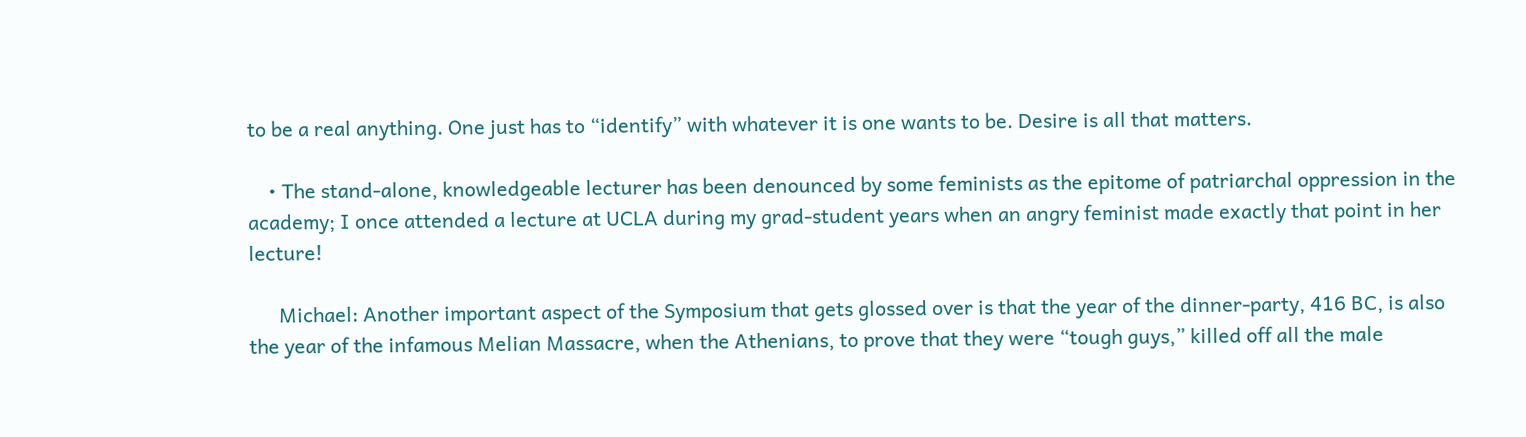to be a real anything. One just has to “identify” with whatever it is one wants to be. Desire is all that matters.

    • The stand-alone, knowledgeable lecturer has been denounced by some feminists as the epitome of patriarchal oppression in the academy; I once attended a lecture at UCLA during my grad-student years when an angry feminist made exactly that point in her lecture!

      Michael: Another important aspect of the Symposium that gets glossed over is that the year of the dinner-party, 416 BC, is also the year of the infamous Melian Massacre, when the Athenians, to prove that they were “tough guys,” killed off all the male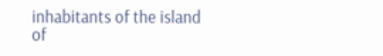inhabitants of the island of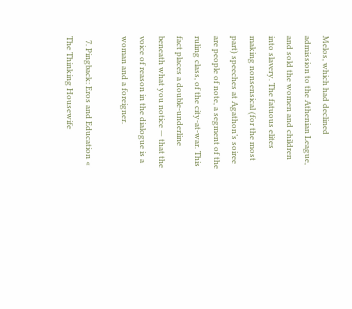Melos, which had declined admission to the Athenian League, and sold the women and children into slavery. The fatuous elites making nonsensical (for the most part) speeches at Agathon’s soiree are people of note, a segment of the ruling class, of the city-at-war. This fact places a double-underline beneath what you notice — that the voice of reason in the dialogue is a woman and a foreigner.

  7. Pingback: Eros and Education « The Thinking Housewife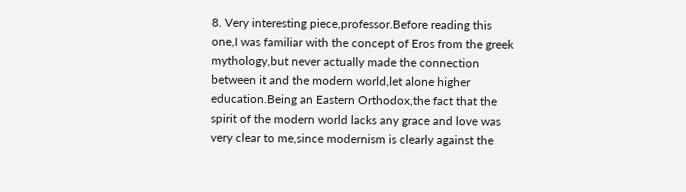8. Very interesting piece,professor.Before reading this one,I was familiar with the concept of Eros from the greek mythology,but never actually made the connection between it and the modern world,let alone higher education.Being an Eastern Orthodox,the fact that the spirit of the modern world lacks any grace and love was very clear to me,since modernism is clearly against the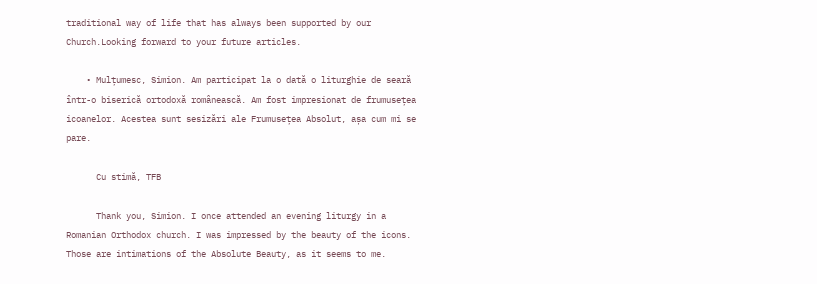traditional way of life that has always been supported by our Church.Looking forward to your future articles.

    • Mulțumesc, Simion. Am participat la o dată o liturghie de seară într-o biserică ortodoxă românească. Am fost impresionat de frumusețea icoanelor. Acestea sunt sesizări ale Frumusețea Absolut, așa cum mi se pare.

      Cu stimă, TFB

      Thank you, Simion. I once attended an evening liturgy in a Romanian Orthodox church. I was impressed by the beauty of the icons. Those are intimations of the Absolute Beauty, as it seems to me.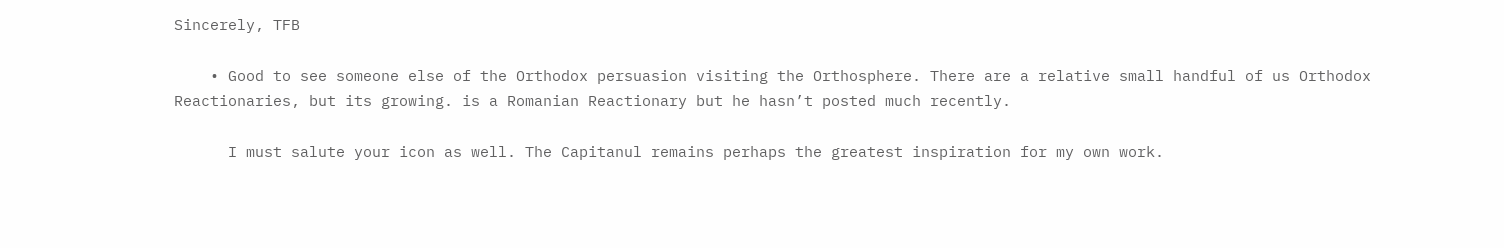Sincerely, TFB

    • Good to see someone else of the Orthodox persuasion visiting the Orthosphere. There are a relative small handful of us Orthodox Reactionaries, but its growing. is a Romanian Reactionary but he hasn’t posted much recently.

      I must salute your icon as well. The Capitanul remains perhaps the greatest inspiration for my own work.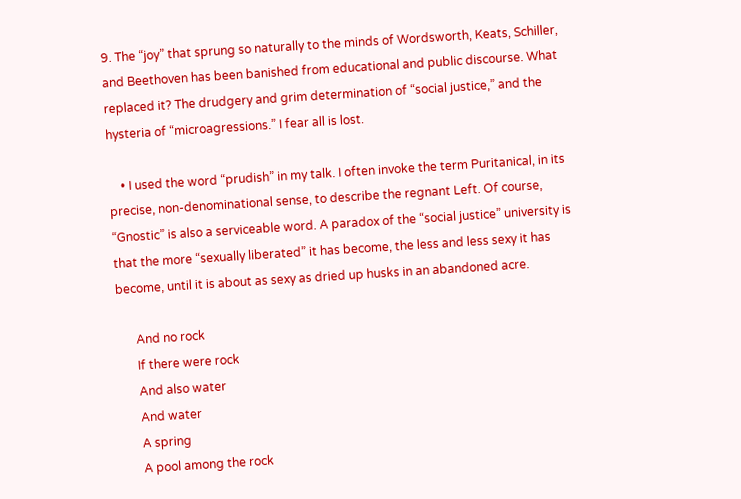9. The “joy” that sprung so naturally to the minds of Wordsworth, Keats, Schiller, and Beethoven has been banished from educational and public discourse. What replaced it? The drudgery and grim determination of “social justice,” and the hysteria of “microagressions.” I fear all is lost.

    • I used the word “prudish” in my talk. I often invoke the term Puritanical, in its precise, non-denominational sense, to describe the regnant Left. Of course, “Gnostic” is also a serviceable word. A paradox of the “social justice” university is that the more “sexually liberated” it has become, the less and less sexy it has become, until it is about as sexy as dried up husks in an abandoned acre.

      And no rock
      If there were rock
      And also water
      And water
      A spring
      A pool among the rock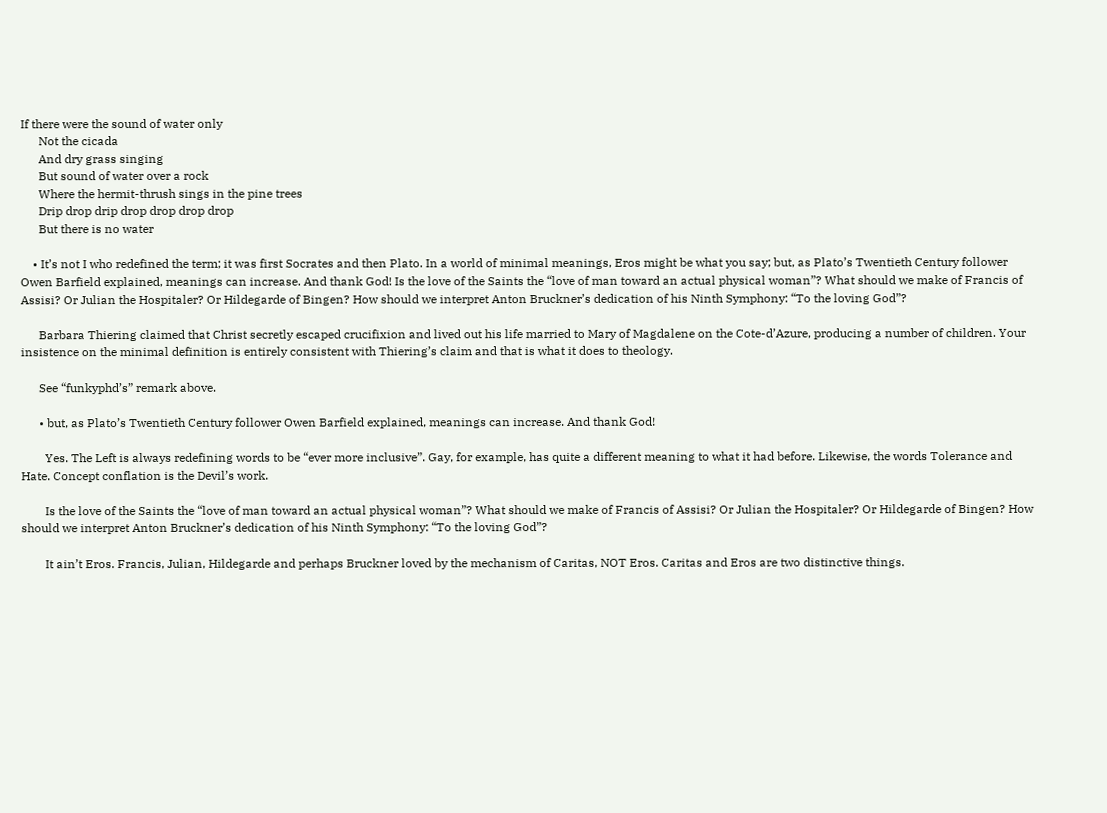If there were the sound of water only
      Not the cicada
      And dry grass singing
      But sound of water over a rock
      Where the hermit-thrush sings in the pine trees
      Drip drop drip drop drop drop drop
      But there is no water

    • It’s not I who redefined the term; it was first Socrates and then Plato. In a world of minimal meanings, Eros might be what you say; but, as Plato’s Twentieth Century follower Owen Barfield explained, meanings can increase. And thank God! Is the love of the Saints the “love of man toward an actual physical woman”? What should we make of Francis of Assisi? Or Julian the Hospitaler? Or Hildegarde of Bingen? How should we interpret Anton Bruckner’s dedication of his Ninth Symphony: “To the loving God”?

      Barbara Thiering claimed that Christ secretly escaped crucifixion and lived out his life married to Mary of Magdalene on the Cote-d’Azure, producing a number of children. Your insistence on the minimal definition is entirely consistent with Thiering’s claim and that is what it does to theology.

      See “funkyphd’s” remark above.

      • but, as Plato’s Twentieth Century follower Owen Barfield explained, meanings can increase. And thank God!

        Yes. The Left is always redefining words to be “ever more inclusive”. Gay, for example, has quite a different meaning to what it had before. Likewise, the words Tolerance and Hate. Concept conflation is the Devil’s work.

        Is the love of the Saints the “love of man toward an actual physical woman”? What should we make of Francis of Assisi? Or Julian the Hospitaler? Or Hildegarde of Bingen? How should we interpret Anton Bruckner’s dedication of his Ninth Symphony: “To the loving God”?

        It ain’t Eros. Francis, Julian, Hildegarde and perhaps Bruckner loved by the mechanism of Caritas, NOT Eros. Caritas and Eros are two distinctive things.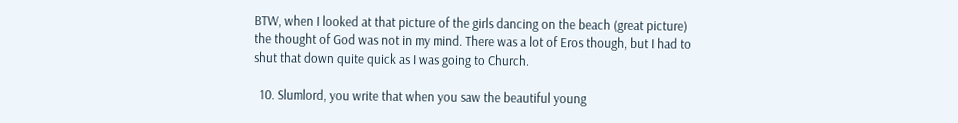BTW, when I looked at that picture of the girls dancing on the beach (great picture) the thought of God was not in my mind. There was a lot of Eros though, but I had to shut that down quite quick as I was going to Church.

  10. Slumlord, you write that when you saw the beautiful young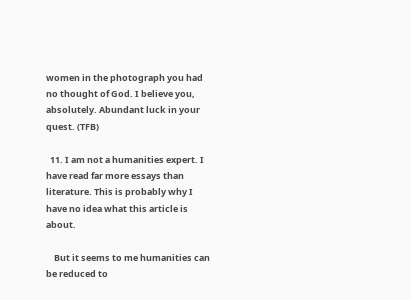women in the photograph you had no thought of God. I believe you, absolutely. Abundant luck in your quest. (TFB)

  11. I am not a humanities expert. I have read far more essays than literature. This is probably why I have no idea what this article is about.

    But it seems to me humanities can be reduced to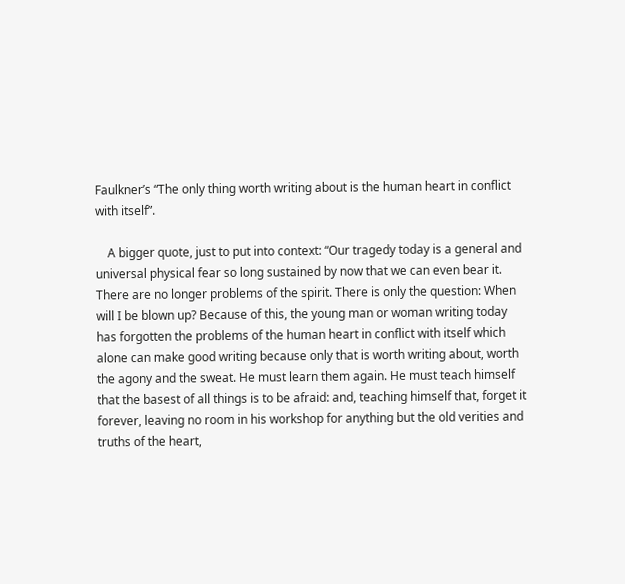Faulkner’s “The only thing worth writing about is the human heart in conflict with itself”.

    A bigger quote, just to put into context: “Our tragedy today is a general and universal physical fear so long sustained by now that we can even bear it. There are no longer problems of the spirit. There is only the question: When will I be blown up? Because of this, the young man or woman writing today has forgotten the problems of the human heart in conflict with itself which alone can make good writing because only that is worth writing about, worth the agony and the sweat. He must learn them again. He must teach himself that the basest of all things is to be afraid: and, teaching himself that, forget it forever, leaving no room in his workshop for anything but the old verities and truths of the heart,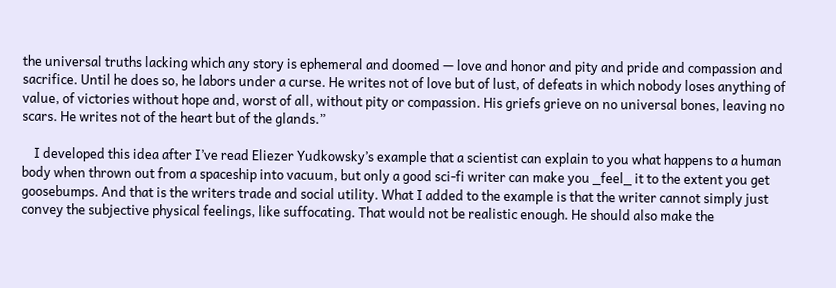the universal truths lacking which any story is ephemeral and doomed — love and honor and pity and pride and compassion and sacrifice. Until he does so, he labors under a curse. He writes not of love but of lust, of defeats in which nobody loses anything of value, of victories without hope and, worst of all, without pity or compassion. His griefs grieve on no universal bones, leaving no scars. He writes not of the heart but of the glands.”

    I developed this idea after I’ve read Eliezer Yudkowsky’s example that a scientist can explain to you what happens to a human body when thrown out from a spaceship into vacuum, but only a good sci-fi writer can make you _feel_ it to the extent you get goosebumps. And that is the writers trade and social utility. What I added to the example is that the writer cannot simply just convey the subjective physical feelings, like suffocating. That would not be realistic enough. He should also make the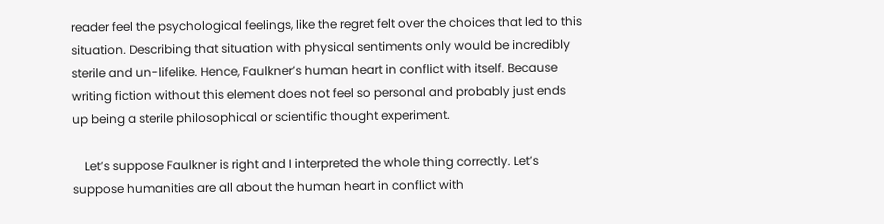reader feel the psychological feelings, like the regret felt over the choices that led to this situation. Describing that situation with physical sentiments only would be incredibly sterile and un-lifelike. Hence, Faulkner’s human heart in conflict with itself. Because writing fiction without this element does not feel so personal and probably just ends up being a sterile philosophical or scientific thought experiment.

    Let’s suppose Faulkner is right and I interpreted the whole thing correctly. Let’s suppose humanities are all about the human heart in conflict with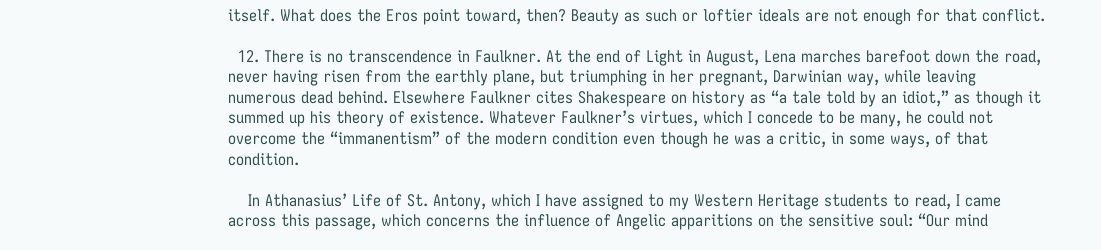itself. What does the Eros point toward, then? Beauty as such or loftier ideals are not enough for that conflict.

  12. There is no transcendence in Faulkner. At the end of Light in August, Lena marches barefoot down the road, never having risen from the earthly plane, but triumphing in her pregnant, Darwinian way, while leaving numerous dead behind. Elsewhere Faulkner cites Shakespeare on history as “a tale told by an idiot,” as though it summed up his theory of existence. Whatever Faulkner’s virtues, which I concede to be many, he could not overcome the “immanentism” of the modern condition even though he was a critic, in some ways, of that condition.

    In Athanasius’ Life of St. Antony, which I have assigned to my Western Heritage students to read, I came across this passage, which concerns the influence of Angelic apparitions on the sensitive soul: “Our mind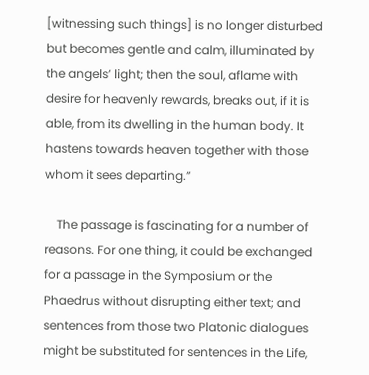[witnessing such things] is no longer disturbed but becomes gentle and calm, illuminated by the angels’ light; then the soul, aflame with desire for heavenly rewards, breaks out, if it is able, from its dwelling in the human body. It hastens towards heaven together with those whom it sees departing.”

    The passage is fascinating for a number of reasons. For one thing, it could be exchanged for a passage in the Symposium or the Phaedrus without disrupting either text; and sentences from those two Platonic dialogues might be substituted for sentences in the Life,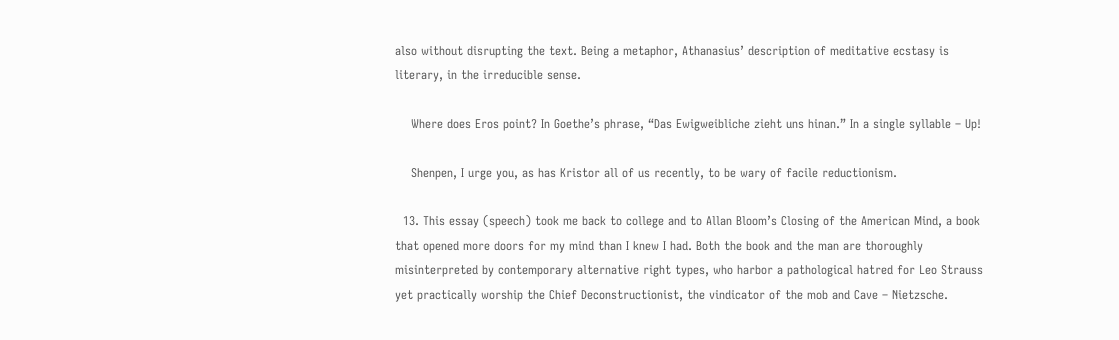also without disrupting the text. Being a metaphor, Athanasius’ description of meditative ecstasy is literary, in the irreducible sense.

    Where does Eros point? In Goethe’s phrase, “Das Ewigweibliche zieht uns hinan.” In a single syllable – Up!

    Shenpen, I urge you, as has Kristor all of us recently, to be wary of facile reductionism.

  13. This essay (speech) took me back to college and to Allan Bloom’s Closing of the American Mind, a book that opened more doors for my mind than I knew I had. Both the book and the man are thoroughly misinterpreted by contemporary alternative right types, who harbor a pathological hatred for Leo Strauss yet practically worship the Chief Deconstructionist, the vindicator of the mob and Cave – Nietzsche.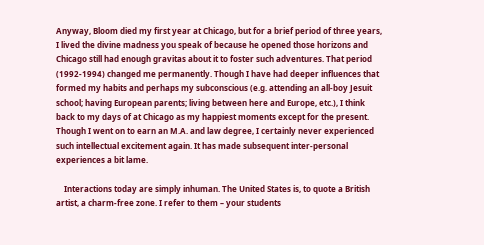Anyway, Bloom died my first year at Chicago, but for a brief period of three years, I lived the divine madness you speak of because he opened those horizons and Chicago still had enough gravitas about it to foster such adventures. That period (1992-1994) changed me permanently. Though I have had deeper influences that formed my habits and perhaps my subconscious (e.g. attending an all-boy Jesuit school; having European parents; living between here and Europe, etc.), I think back to my days of at Chicago as my happiest moments except for the present. Though I went on to earn an M.A. and law degree, I certainly never experienced such intellectual excitement again. It has made subsequent inter-personal experiences a bit lame.

    Interactions today are simply inhuman. The United States is, to quote a British artist, a charm-free zone. I refer to them – your students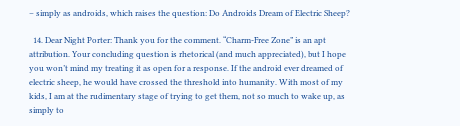– simply as androids, which raises the question: Do Androids Dream of Electric Sheep?

  14. Dear Night Porter: Thank you for the comment. “Charm-Free Zone” is an apt attribution. Your concluding question is rhetorical (and much appreciated), but I hope you won’t mind my treating it as open for a response. If the android ever dreamed of electric sheep, he would have crossed the threshold into humanity. With most of my kids, I am at the rudimentary stage of trying to get them, not so much to wake up, as simply to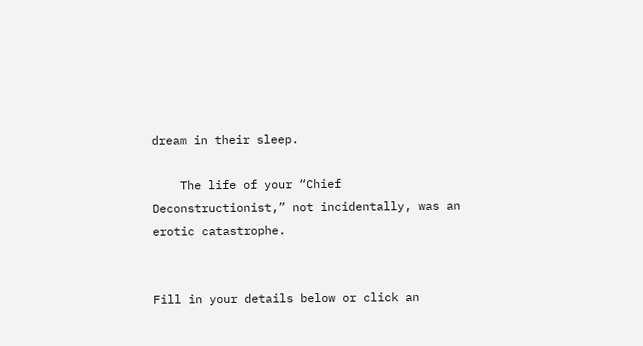dream in their sleep.

    The life of your “Chief Deconstructionist,” not incidentally, was an erotic catastrophe.


Fill in your details below or click an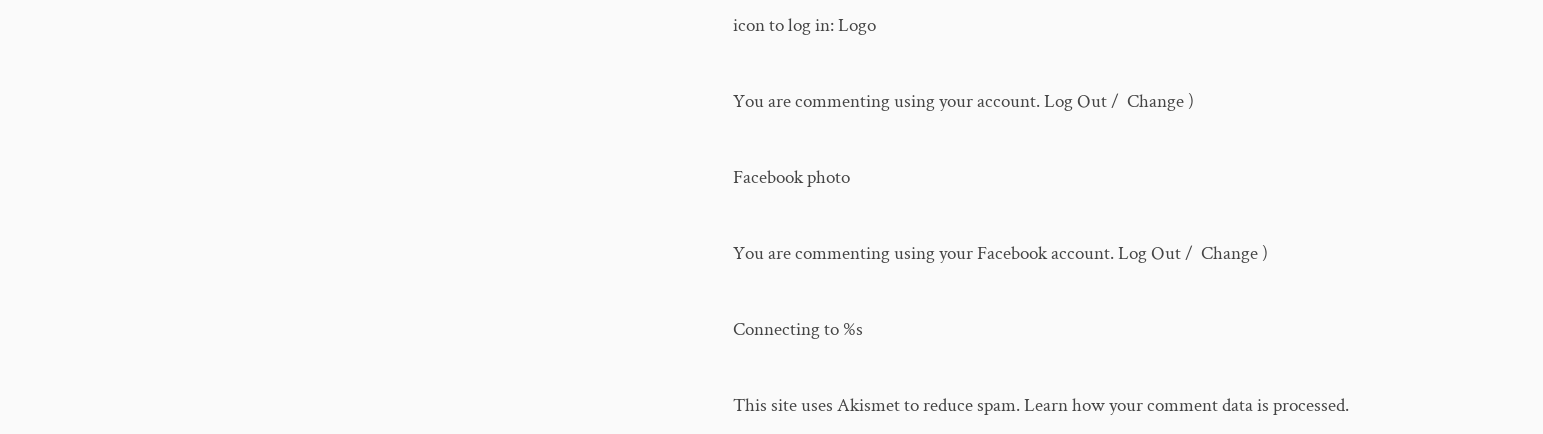icon to log in: Logo

You are commenting using your account. Log Out /  Change )

Facebook photo

You are commenting using your Facebook account. Log Out /  Change )

Connecting to %s

This site uses Akismet to reduce spam. Learn how your comment data is processed.